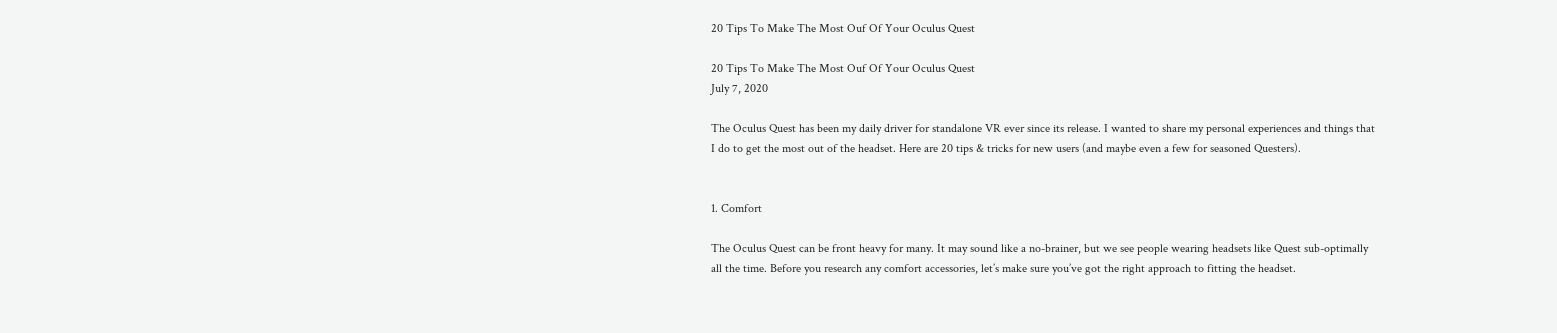20 Tips To Make The Most Ouf Of Your Oculus Quest

20 Tips To Make The Most Ouf Of Your Oculus Quest
July 7, 2020

The Oculus Quest has been my daily driver for standalone VR ever since its release. I wanted to share my personal experiences and things that I do to get the most out of the headset. Here are 20 tips & tricks for new users (and maybe even a few for seasoned Questers).


1. Comfort

The Oculus Quest can be front heavy for many. It may sound like a no-brainer, but we see people wearing headsets like Quest sub-optimally all the time. Before you research any comfort accessories, let’s make sure you’ve got the right approach to fitting the headset.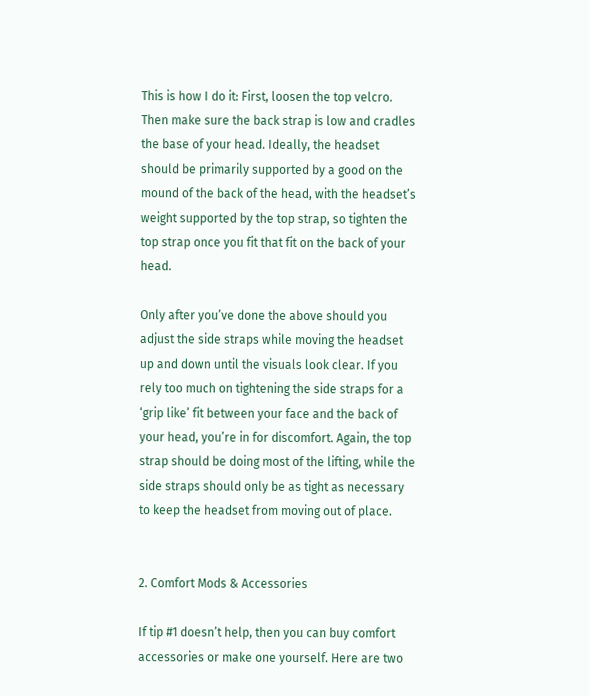This is how I do it: First, loosen the top velcro. Then make sure the back strap is low and cradles the base of your head. Ideally, the headset should be primarily supported by a good on the mound of the back of the head, with the headset’s weight supported by the top strap, so tighten the top strap once you fit that fit on the back of your head.

Only after you’ve done the above should you adjust the side straps while moving the headset up and down until the visuals look clear. If you rely too much on tightening the side straps for a ‘grip like’ fit between your face and the back of your head, you’re in for discomfort. Again, the top strap should be doing most of the lifting, while the side straps should only be as tight as necessary to keep the headset from moving out of place.


2. Comfort Mods & Accessories

If tip #1 doesn’t help, then you can buy comfort accessories or make one yourself. Here are two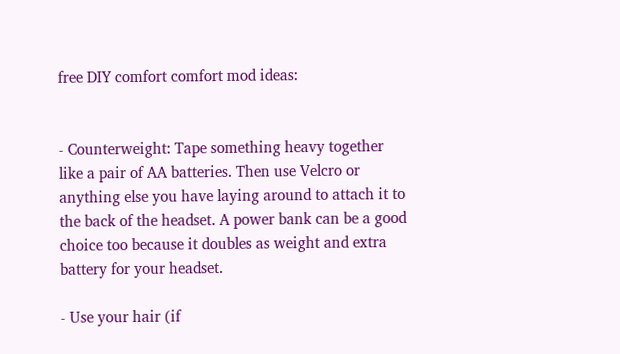free DIY comfort comfort mod ideas:


- Counterweight: Tape something heavy together like a pair of AA batteries. Then use Velcro or anything else you have laying around to attach it to the back of the headset. A power bank can be a good choice too because it doubles as weight and extra battery for your headset.

- Use your hair (if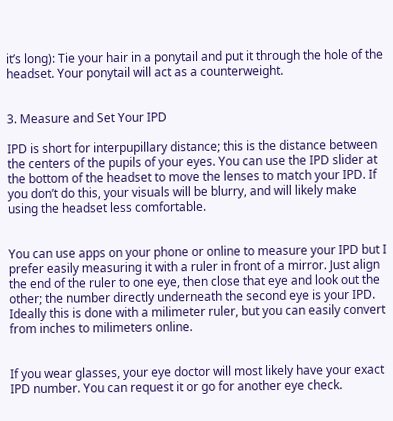it’s long): Tie your hair in a ponytail and put it through the hole of the headset. Your ponytail will act as a counterweight.


3. Measure and Set Your IPD

IPD is short for interpupillary distance; this is the distance between the centers of the pupils of your eyes. You can use the IPD slider at the bottom of the headset to move the lenses to match your IPD. If you don’t do this, your visuals will be blurry, and will likely make using the headset less comfortable.


You can use apps on your phone or online to measure your IPD but I prefer easily measuring it with a ruler in front of a mirror. Just align the end of the ruler to one eye, then close that eye and look out the other; the number directly underneath the second eye is your IPD. Ideally this is done with a milimeter ruler, but you can easily convert from inches to milimeters online.


If you wear glasses, your eye doctor will most likely have your exact IPD number. You can request it or go for another eye check.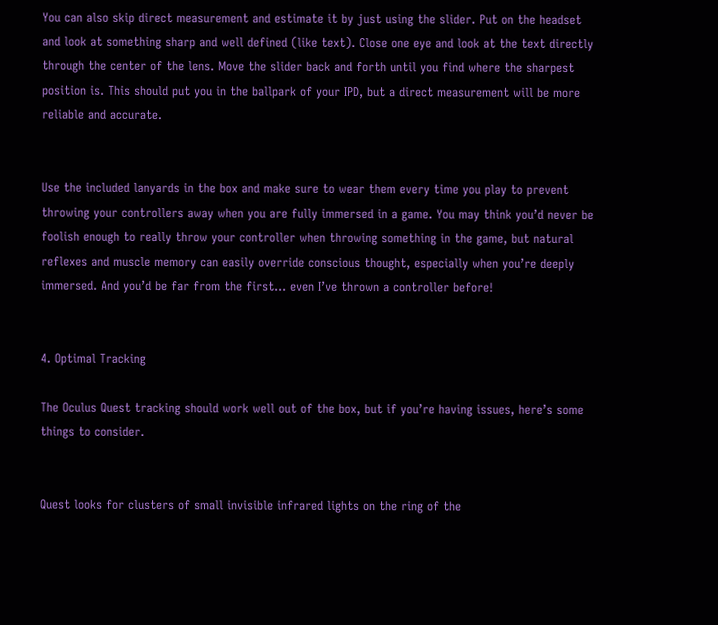You can also skip direct measurement and estimate it by just using the slider. Put on the headset and look at something sharp and well defined (like text). Close one eye and look at the text directly through the center of the lens. Move the slider back and forth until you find where the sharpest position is. This should put you in the ballpark of your IPD, but a direct measurement will be more reliable and accurate.


Use the included lanyards in the box and make sure to wear them every time you play to prevent throwing your controllers away when you are fully immersed in a game. You may think you’d never be foolish enough to really throw your controller when throwing something in the game, but natural reflexes and muscle memory can easily override conscious thought, especially when you’re deeply immersed. And you’d be far from the first… even I’ve thrown a controller before!


4. Optimal Tracking

The Oculus Quest tracking should work well out of the box, but if you’re having issues, here’s some things to consider.


Quest looks for clusters of small invisible infrared lights on the ring of the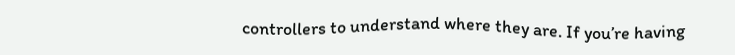controllers to understand where they are. If you’re having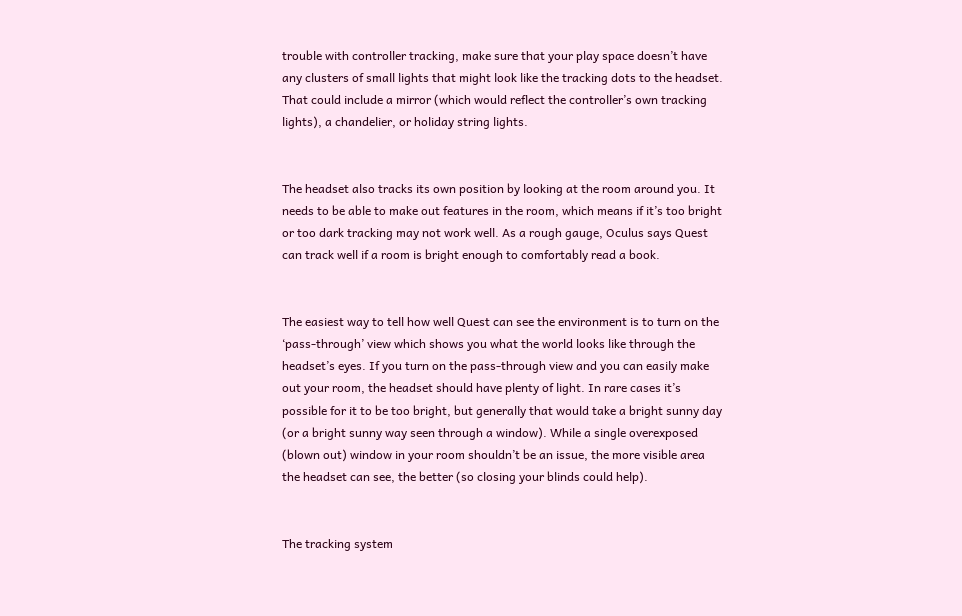trouble with controller tracking, make sure that your play space doesn’t have any clusters of small lights that might look like the tracking dots to the headset. That could include a mirror (which would reflect the controller’s own tracking lights), a chandelier, or holiday string lights.


The headset also tracks its own position by looking at the room around you. It needs to be able to make out features in the room, which means if it’s too bright or too dark tracking may not work well. As a rough gauge, Oculus says Quest can track well if a room is bright enough to comfortably read a book.


The easiest way to tell how well Quest can see the environment is to turn on the ‘pass-through’ view which shows you what the world looks like through the headset’s eyes. If you turn on the pass-through view and you can easily make out your room, the headset should have plenty of light. In rare cases it’s possible for it to be too bright, but generally that would take a bright sunny day (or a bright sunny way seen through a window). While a single overexposed (blown out) window in your room shouldn’t be an issue, the more visible area the headset can see, the better (so closing your blinds could help).


The tracking system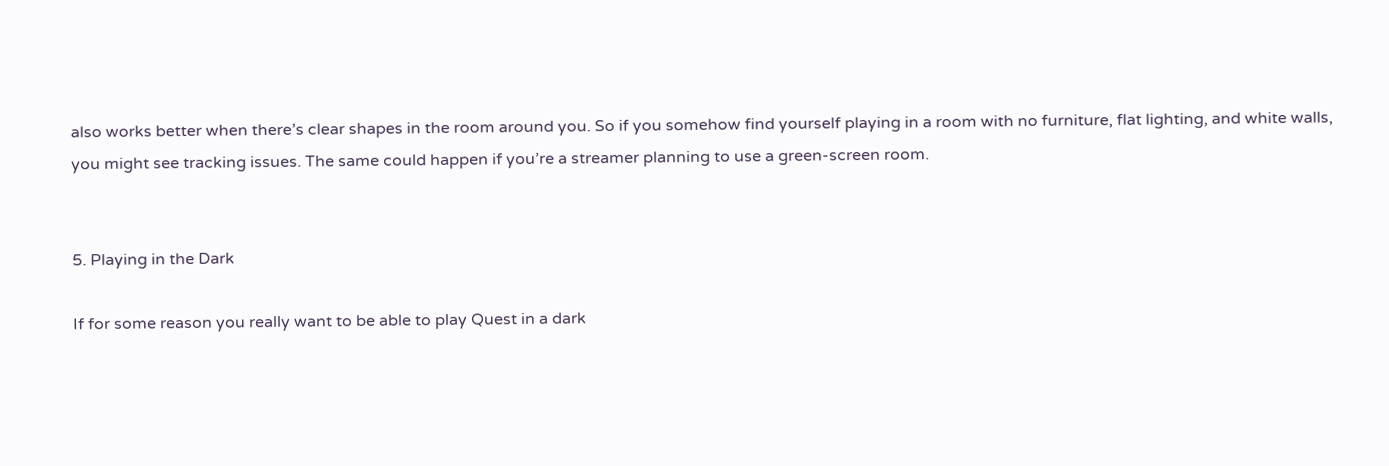also works better when there’s clear shapes in the room around you. So if you somehow find yourself playing in a room with no furniture, flat lighting, and white walls, you might see tracking issues. The same could happen if you’re a streamer planning to use a green-screen room.


5. Playing in the Dark

If for some reason you really want to be able to play Quest in a dark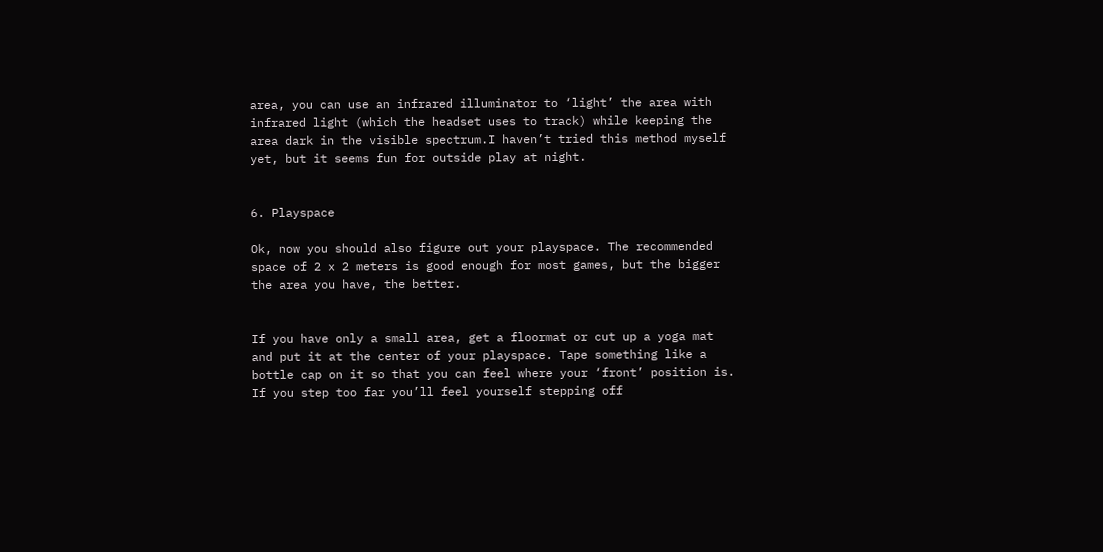area, you can use an infrared illuminator to ‘light’ the area with infrared light (which the headset uses to track) while keeping the area dark in the visible spectrum.I haven’t tried this method myself yet, but it seems fun for outside play at night.


6. Playspace

Ok, now you should also figure out your playspace. The recommended space of 2 x 2 meters is good enough for most games, but the bigger the area you have, the better.


If you have only a small area, get a floormat or cut up a yoga mat and put it at the center of your playspace. Tape something like a bottle cap on it so that you can feel where your ‘front’ position is. If you step too far you’ll feel yourself stepping off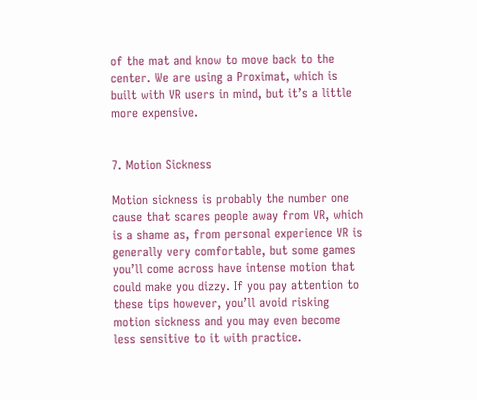of the mat and know to move back to the center. We are using a Proximat, which is built with VR users in mind, but it’s a little more expensive.


7. Motion Sickness

Motion sickness is probably the number one cause that scares people away from VR, which is a shame as, from personal experience VR is generally very comfortable, but some games you’ll come across have intense motion that could make you dizzy. If you pay attention to these tips however, you’ll avoid risking motion sickness and you may even become less sensitive to it with practice.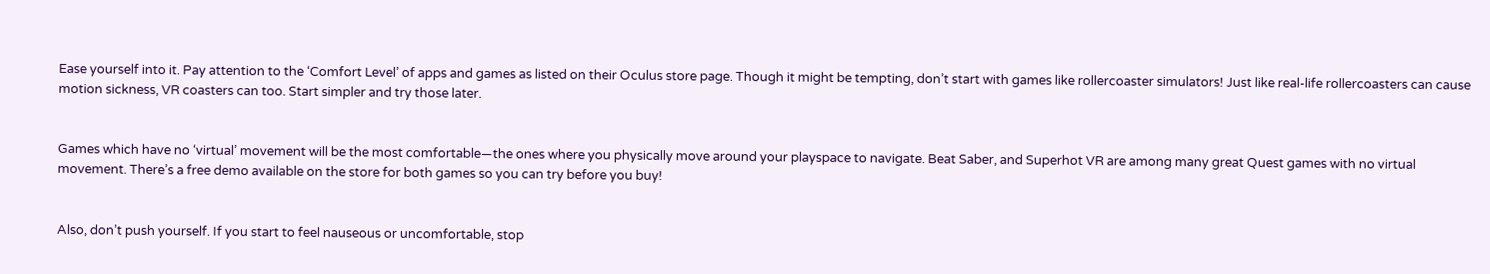Ease yourself into it. Pay attention to the ‘Comfort Level’ of apps and games as listed on their Oculus store page. Though it might be tempting, don’t start with games like rollercoaster simulators! Just like real-life rollercoasters can cause motion sickness, VR coasters can too. Start simpler and try those later.


Games which have no ‘virtual’ movement will be the most comfortable—the ones where you physically move around your playspace to navigate. Beat Saber, and Superhot VR are among many great Quest games with no virtual movement. There’s a free demo available on the store for both games so you can try before you buy!


Also, don’t push yourself. If you start to feel nauseous or uncomfortable, stop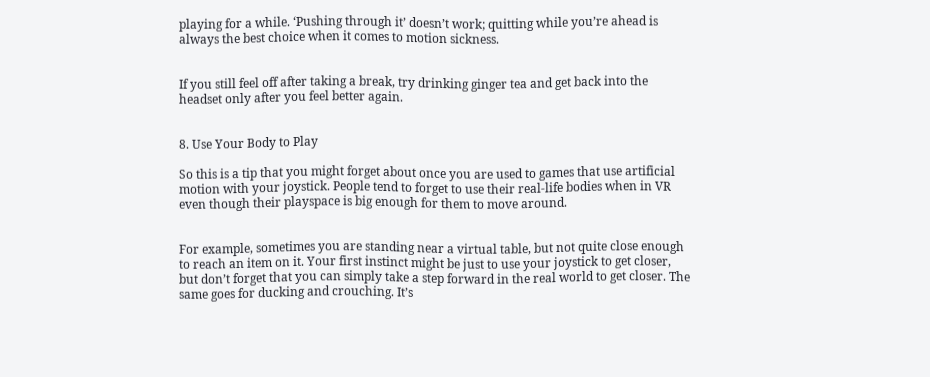playing for a while. ‘Pushing through it’ doesn’t work; quitting while you’re ahead is always the best choice when it comes to motion sickness.


If you still feel off after taking a break, try drinking ginger tea and get back into the headset only after you feel better again.


8. Use Your Body to Play

So this is a tip that you might forget about once you are used to games that use artificial motion with your joystick. People tend to forget to use their real-life bodies when in VR even though their playspace is big enough for them to move around.


For example, sometimes you are standing near a virtual table, but not quite close enough to reach an item on it. Your first instinct might be just to use your joystick to get closer, but don’t forget that you can simply take a step forward in the real world to get closer. The same goes for ducking and crouching. It’s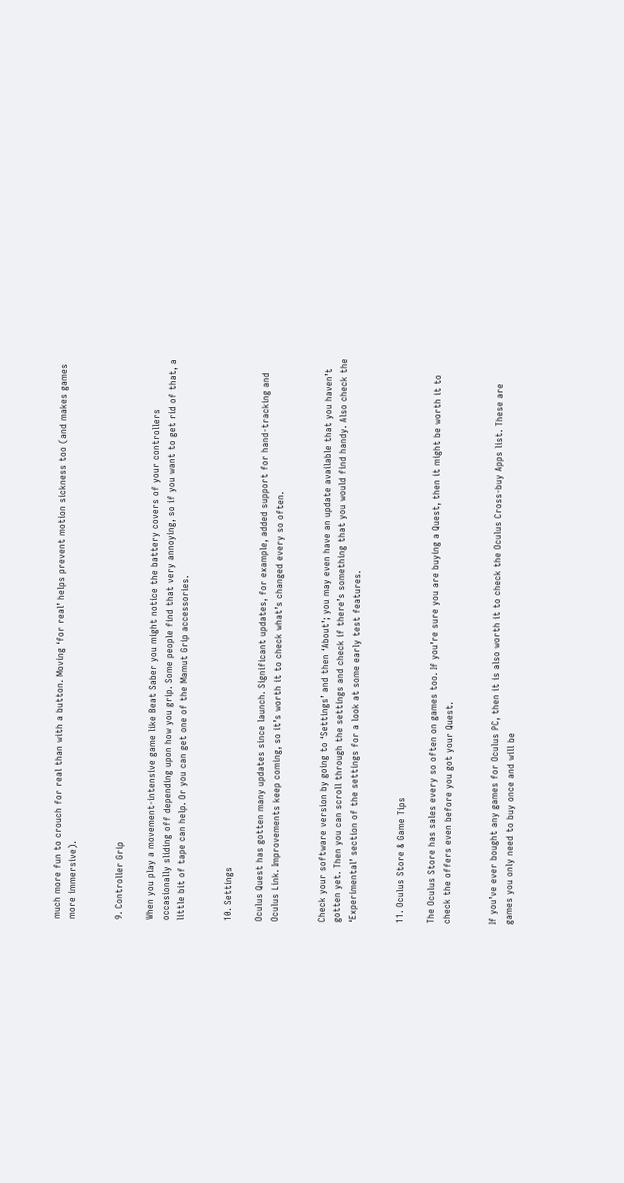much more fun to crouch for real than with a button. Moving ‘for real’ helps prevent motion sickness too (and makes games more immersive).


9. Controller Grip

When you play a movement-intensive game like Beat Saber you might notice the battery covers of your controllers occasionally sliding off depending upon how you grip. Some people find that very annoying, so if you want to get rid of that, a little bit of tape can help. Or you can get one of the Mamut Grip accessories.


10. Settings

Oculus Quest has gotten many updates since launch. Significant updates, for example, added support for hand-tracking and Oculus Link. Improvements keep coming, so it’s worth it to check what’s changed every so often.


Check your software version by going to ‘Settings’ and then ‘About’; you may even have an update available that you haven’t gotten yet. Then you can scroll through the settings and check if there’s something that you would find handy. Also check the ‘Experimental’ section of the settings for a look at some early test features.


11. Oculus Store & Game Tips

The Oculus Store has sales every so often on games too. If you’re sure you are buying a Quest, then it might be worth it to check the offers even before you got your Quest.


If you’ve ever bought any games for Oculus PC, then it is also worth it to check the Oculus Cross-buy Apps list. These are games you only need to buy once and will be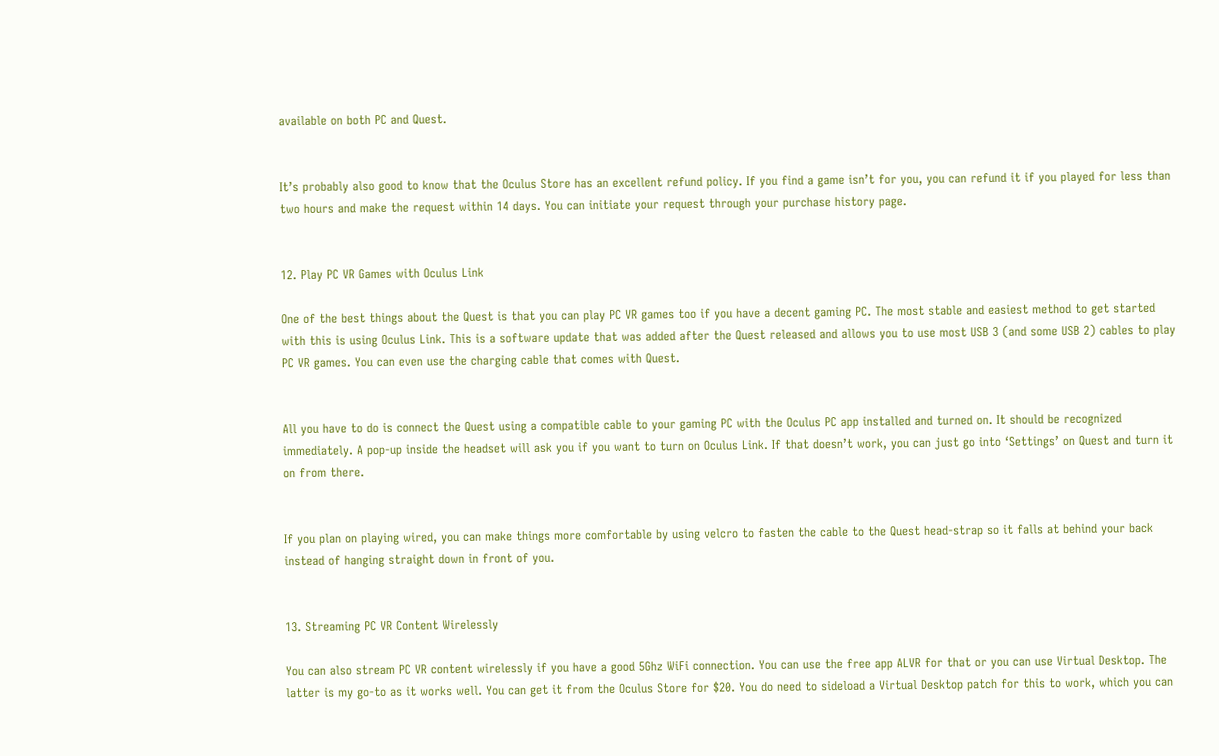available on both PC and Quest.


It’s probably also good to know that the Oculus Store has an excellent refund policy. If you find a game isn’t for you, you can refund it if you played for less than two hours and make the request within 14 days. You can initiate your request through your purchase history page.


12. Play PC VR Games with Oculus Link

One of the best things about the Quest is that you can play PC VR games too if you have a decent gaming PC. The most stable and easiest method to get started with this is using Oculus Link. This is a software update that was added after the Quest released and allows you to use most USB 3 (and some USB 2) cables to play PC VR games. You can even use the charging cable that comes with Quest.


All you have to do is connect the Quest using a compatible cable to your gaming PC with the Oculus PC app installed and turned on. It should be recognized immediately. A pop-up inside the headset will ask you if you want to turn on Oculus Link. If that doesn’t work, you can just go into ‘Settings’ on Quest and turn it on from there.


If you plan on playing wired, you can make things more comfortable by using velcro to fasten the cable to the Quest head-strap so it falls at behind your back instead of hanging straight down in front of you.


13. Streaming PC VR Content Wirelessly

You can also stream PC VR content wirelessly if you have a good 5Ghz WiFi connection. You can use the free app ALVR for that or you can use Virtual Desktop. The latter is my go-to as it works well. You can get it from the Oculus Store for $20. You do need to sideload a Virtual Desktop patch for this to work, which you can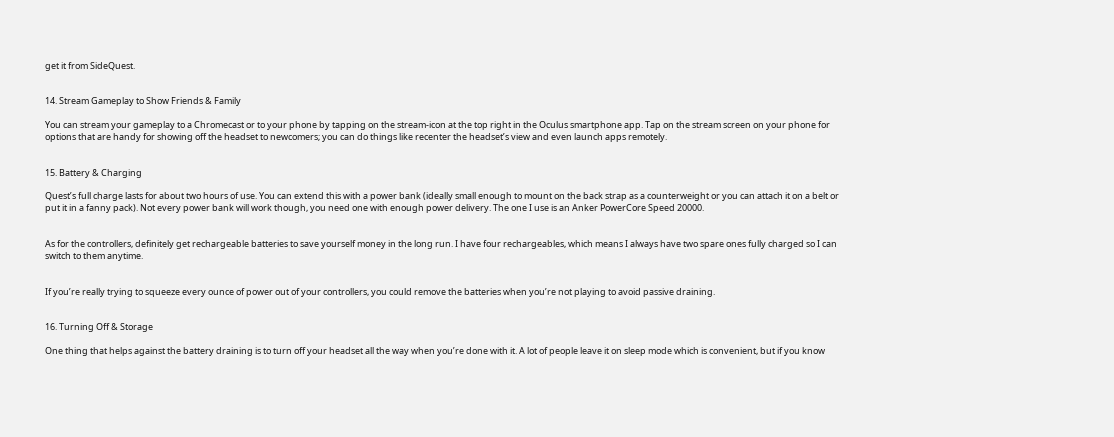get it from SideQuest.


14. Stream Gameplay to Show Friends & Family

You can stream your gameplay to a Chromecast or to your phone by tapping on the stream-icon at the top right in the Oculus smartphone app. Tap on the stream screen on your phone for options that are handy for showing off the headset to newcomers; you can do things like recenter the headset’s view and even launch apps remotely.


15. Battery & Charging

Quest’s full charge lasts for about two hours of use. You can extend this with a power bank (ideally small enough to mount on the back strap as a counterweight or you can attach it on a belt or put it in a fanny pack). Not every power bank will work though, you need one with enough power delivery. The one I use is an Anker PowerCore Speed 20000.


As for the controllers, definitely get rechargeable batteries to save yourself money in the long run. I have four rechargeables, which means I always have two spare ones fully charged so I can switch to them anytime.


If you’re really trying to squeeze every ounce of power out of your controllers, you could remove the batteries when you’re not playing to avoid passive draining.


16. Turning Off & Storage

One thing that helps against the battery draining is to turn off your headset all the way when you’re done with it. A lot of people leave it on sleep mode which is convenient, but if you know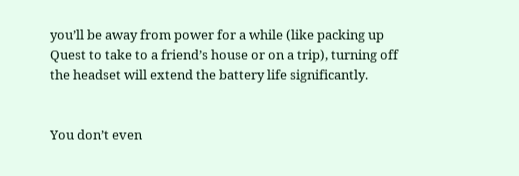you’ll be away from power for a while (like packing up Quest to take to a friend’s house or on a trip), turning off the headset will extend the battery life significantly.


You don’t even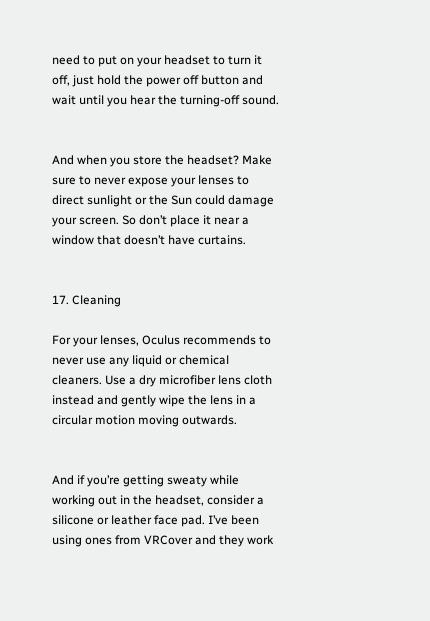need to put on your headset to turn it off, just hold the power off button and wait until you hear the turning-off sound.


And when you store the headset? Make sure to never expose your lenses to direct sunlight or the Sun could damage your screen. So don’t place it near a window that doesn’t have curtains.


17. Cleaning

For your lenses, Oculus recommends to never use any liquid or chemical cleaners. Use a dry microfiber lens cloth instead and gently wipe the lens in a circular motion moving outwards.


And if you’re getting sweaty while working out in the headset, consider a silicone or leather face pad. I’ve been using ones from VRCover and they work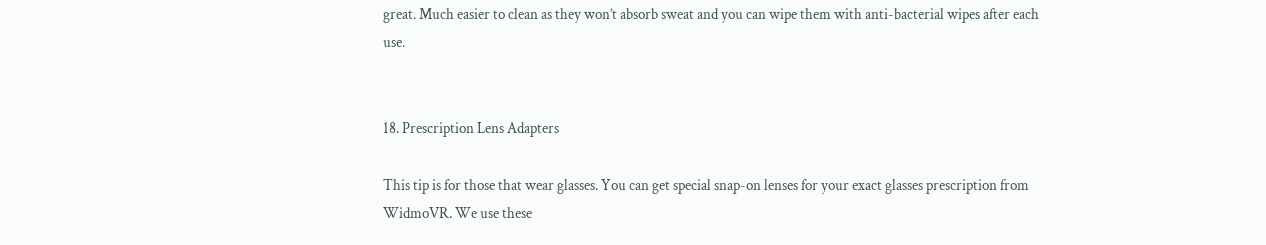great. Much easier to clean as they won’t absorb sweat and you can wipe them with anti-bacterial wipes after each use.


18. Prescription Lens Adapters

This tip is for those that wear glasses. You can get special snap-on lenses for your exact glasses prescription from WidmoVR. We use these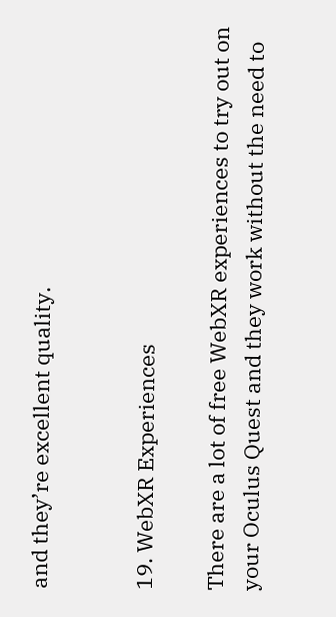and they’re excellent quality.


19. WebXR Experiences

There are a lot of free WebXR experiences to try out on your Oculus Quest and they work without the need to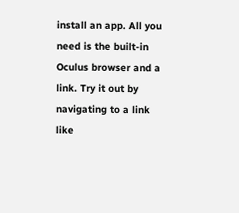install an app. All you need is the built-in Oculus browser and a link. Try it out by navigating to a link like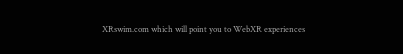XRswim.com which will point you to WebXR experiences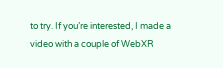to try. If you’re interested, I made a video with a couple of WebXR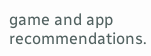game and app recommendations.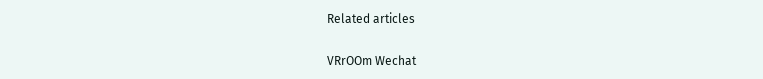Related articles

VRrOOm Wechat